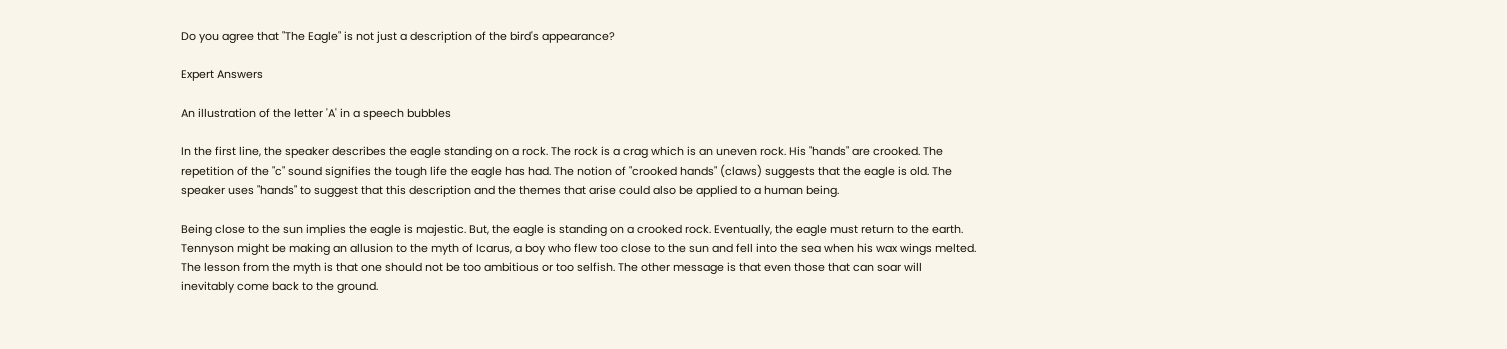Do you agree that "The Eagle" is not just a description of the bird's appearance?

Expert Answers

An illustration of the letter 'A' in a speech bubbles

In the first line, the speaker describes the eagle standing on a rock. The rock is a crag which is an uneven rock. His "hands" are crooked. The repetition of the "c" sound signifies the tough life the eagle has had. The notion of "crooked hands" (claws) suggests that the eagle is old. The speaker uses "hands" to suggest that this description and the themes that arise could also be applied to a human being.

Being close to the sun implies the eagle is majestic. But, the eagle is standing on a crooked rock. Eventually, the eagle must return to the earth. Tennyson might be making an allusion to the myth of Icarus, a boy who flew too close to the sun and fell into the sea when his wax wings melted. The lesson from the myth is that one should not be too ambitious or too selfish. The other message is that even those that can soar will inevitably come back to the ground.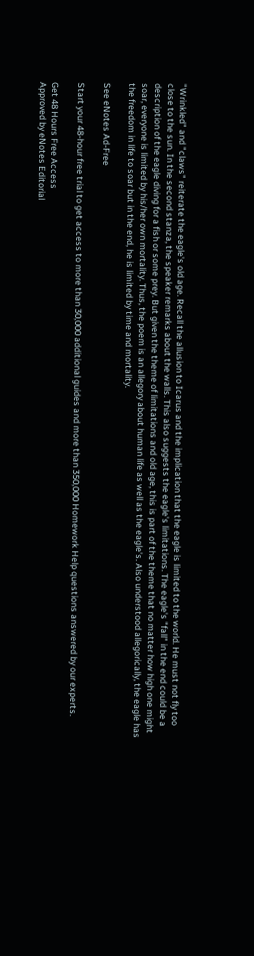"Wrinkled" and "claws" reiterate the eagle's old age. Recall the allusion to Icarus and the implication that the eagle is limited to the world. He must not fly too close to the sun. In the second stanza, the speaker remarks about the walls. This also suggests the eagle's limitations. The eagle's "fall" in the end could be a description of the eagle diving for a fish or some prey. But given the theme of limitations and old age, this is part of the theme that no matter how high one might soar, everyone is limited by his/her own mortality. Thus, the poem is an allegory about human life as well as the eagle's. Also understood allegorically, the eagle has the freedom in life to soar but in the end, he is limited by time and mortality.

See eNotes Ad-Free

Start your 48-hour free trial to get access to more than 30,000 additional guides and more than 350,000 Homework Help questions answered by our experts.

Get 48 Hours Free Access
Approved by eNotes Editorial